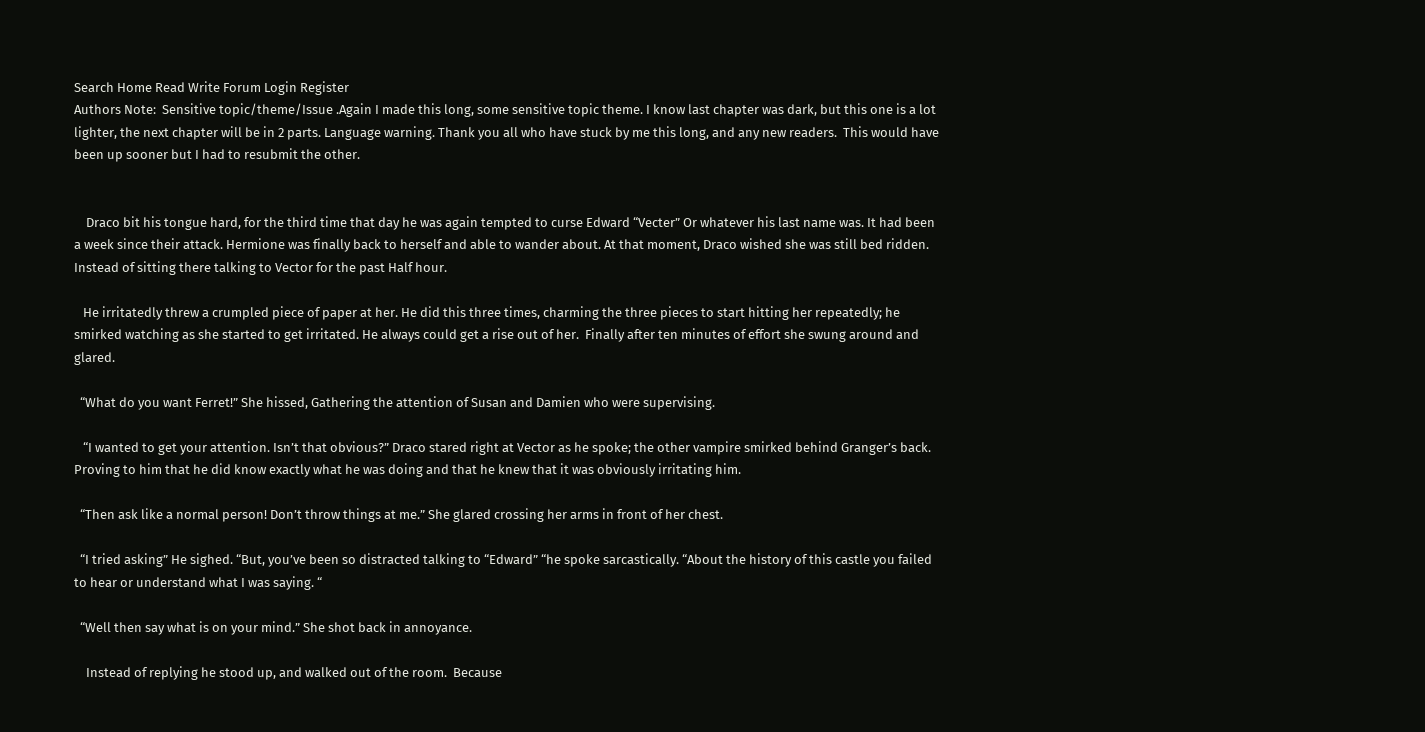Search Home Read Write Forum Login Register
Authors Note:  Sensitive topic/theme/Issue .Again I made this long, some sensitive topic theme. I know last chapter was dark, but this one is a lot lighter, the next chapter will be in 2 parts. Language warning. Thank you all who have stuck by me this long, and any new readers.  This would have been up sooner but I had to resubmit the other.


    Draco bit his tongue hard, for the third time that day he was again tempted to curse Edward “Vecter” Or whatever his last name was. It had been a week since their attack. Hermione was finally back to herself and able to wander about. At that moment, Draco wished she was still bed ridden. Instead of sitting there talking to Vector for the past Half hour.

   He irritatedly threw a crumpled piece of paper at her. He did this three times, charming the three pieces to start hitting her repeatedly; he smirked watching as she started to get irritated. He always could get a rise out of her.  Finally after ten minutes of effort she swung around and glared.

  “What do you want Ferret!” She hissed, Gathering the attention of Susan and Damien who were supervising.

   “I wanted to get your attention. Isn’t that obvious?” Draco stared right at Vector as he spoke; the other vampire smirked behind Granger’s back. Proving to him that he did know exactly what he was doing and that he knew that it was obviously irritating him.

  “Then ask like a normal person! Don’t throw things at me.” She glared crossing her arms in front of her chest.

  “I tried asking” He sighed. “But, you’ve been so distracted talking to “Edward” “he spoke sarcastically. “About the history of this castle you failed to hear or understand what I was saying. “

  “Well then say what is on your mind.” She shot back in annoyance.

    Instead of replying he stood up, and walked out of the room.  Because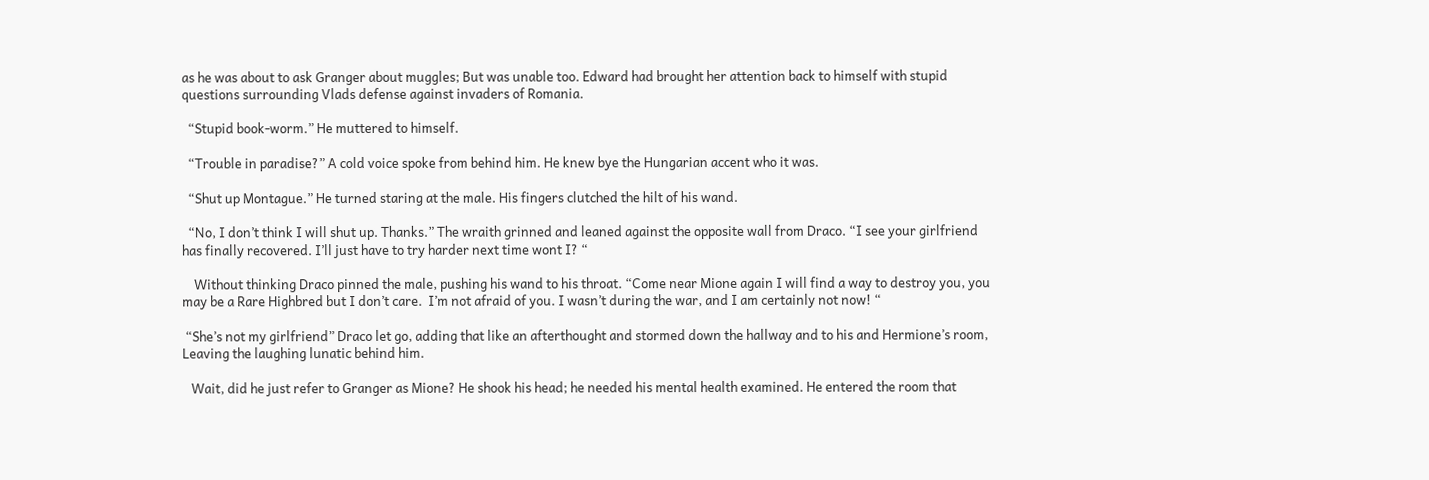as he was about to ask Granger about muggles; But was unable too. Edward had brought her attention back to himself with stupid questions surrounding Vlads defense against invaders of Romania.

  “Stupid book-worm.” He muttered to himself.

  “Trouble in paradise?” A cold voice spoke from behind him. He knew bye the Hungarian accent who it was.

  “Shut up Montague.” He turned staring at the male. His fingers clutched the hilt of his wand.

  “No, I don’t think I will shut up. Thanks.” The wraith grinned and leaned against the opposite wall from Draco. “I see your girlfriend has finally recovered. I’ll just have to try harder next time wont I? “

    Without thinking Draco pinned the male, pushing his wand to his throat. “Come near Mione again I will find a way to destroy you, you may be a Rare Highbred but I don’t care.  I’m not afraid of you. I wasn’t during the war, and I am certainly not now! “

 “She’s not my girlfriend” Draco let go, adding that like an afterthought and stormed down the hallway and to his and Hermione’s room, Leaving the laughing lunatic behind him.

   Wait, did he just refer to Granger as Mione? He shook his head; he needed his mental health examined. He entered the room that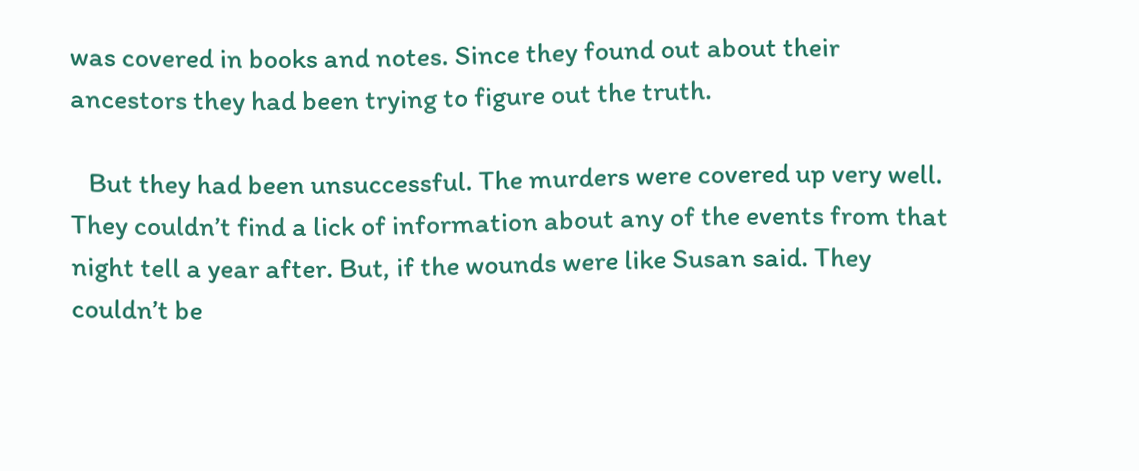was covered in books and notes. Since they found out about their ancestors they had been trying to figure out the truth.

   But they had been unsuccessful. The murders were covered up very well. They couldn’t find a lick of information about any of the events from that night tell a year after. But, if the wounds were like Susan said. They couldn’t be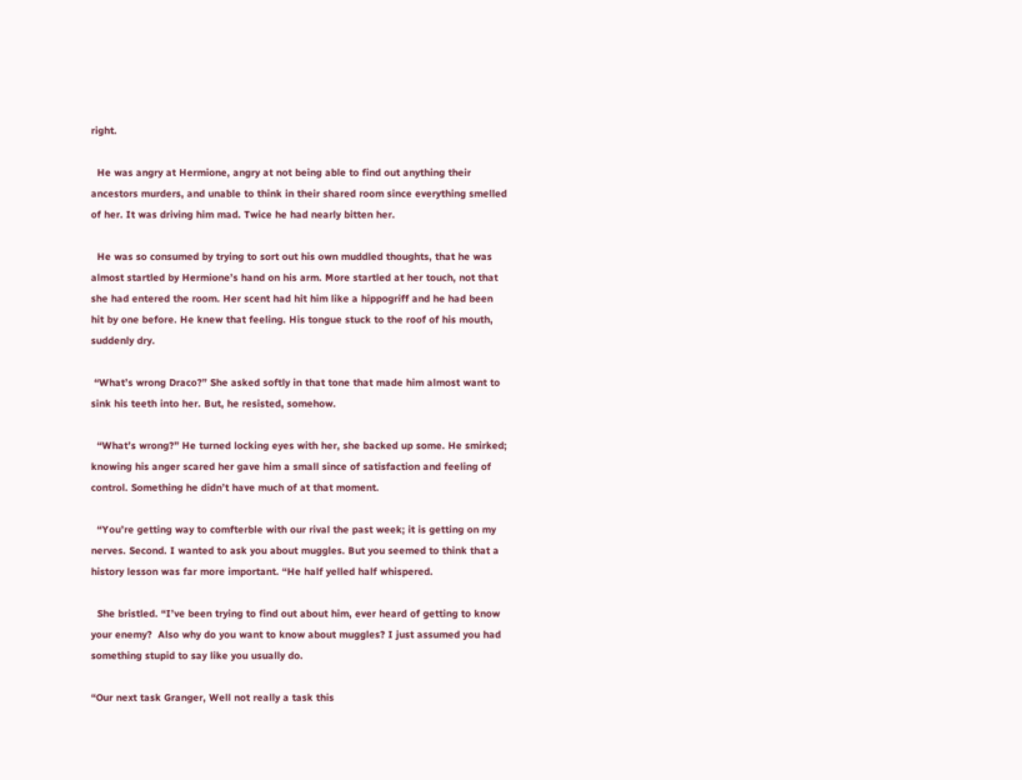right.

  He was angry at Hermione, angry at not being able to find out anything their ancestors murders, and unable to think in their shared room since everything smelled of her. It was driving him mad. Twice he had nearly bitten her.

  He was so consumed by trying to sort out his own muddled thoughts, that he was almost startled by Hermione’s hand on his arm. More startled at her touch, not that she had entered the room. Her scent had hit him like a hippogriff and he had been hit by one before. He knew that feeling. His tongue stuck to the roof of his mouth, suddenly dry.

 “What’s wrong Draco?” She asked softly in that tone that made him almost want to sink his teeth into her. But, he resisted, somehow.

  “What’s wrong?” He turned locking eyes with her, she backed up some. He smirked; knowing his anger scared her gave him a small since of satisfaction and feeling of control. Something he didn’t have much of at that moment.

  “You’re getting way to comfterble with our rival the past week; it is getting on my nerves. Second. I wanted to ask you about muggles. But you seemed to think that a history lesson was far more important. “He half yelled half whispered.

  She bristled. “I’ve been trying to find out about him, ever heard of getting to know your enemy?  Also why do you want to know about muggles? I just assumed you had something stupid to say like you usually do.

“Our next task Granger, Well not really a task this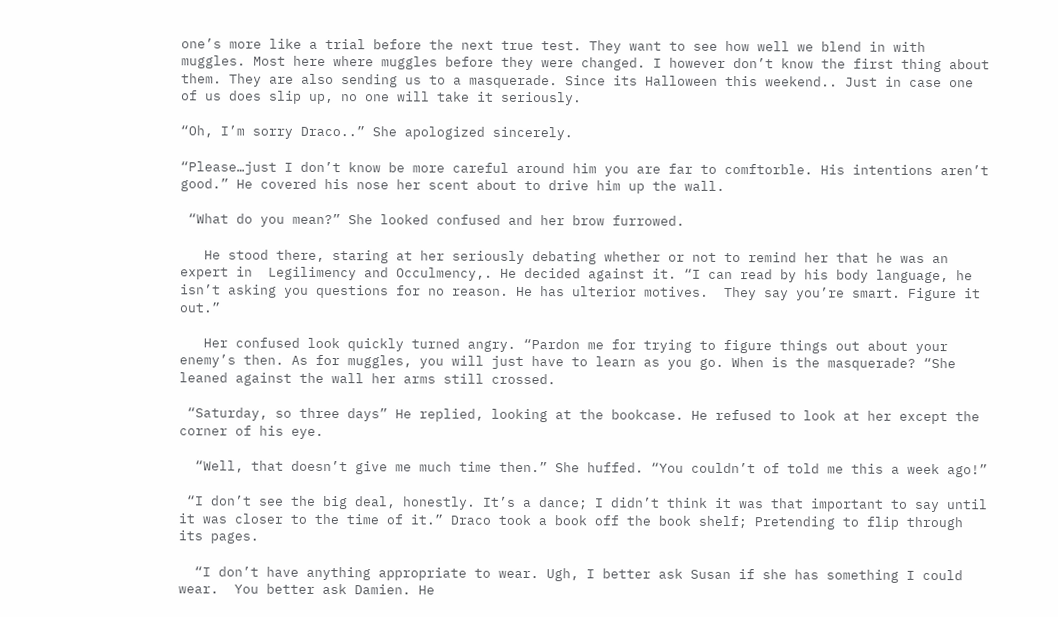one’s more like a trial before the next true test. They want to see how well we blend in with muggles. Most here where muggles before they were changed. I however don’t know the first thing about them. They are also sending us to a masquerade. Since its Halloween this weekend.. Just in case one of us does slip up, no one will take it seriously.

“Oh, I’m sorry Draco..” She apologized sincerely.

“Please…just I don’t know be more careful around him you are far to comftorble. His intentions aren’t good.” He covered his nose her scent about to drive him up the wall.

 “What do you mean?” She looked confused and her brow furrowed.

   He stood there, staring at her seriously debating whether or not to remind her that he was an expert in  Legilimency and Occulmency,. He decided against it. “I can read by his body language, he isn’t asking you questions for no reason. He has ulterior motives.  They say you’re smart. Figure it out.”

   Her confused look quickly turned angry. “Pardon me for trying to figure things out about your enemy’s then. As for muggles, you will just have to learn as you go. When is the masquerade? “She leaned against the wall her arms still crossed.

 “Saturday, so three days” He replied, looking at the bookcase. He refused to look at her except the corner of his eye.

  “Well, that doesn’t give me much time then.” She huffed. “You couldn’t of told me this a week ago!”

 “I don’t see the big deal, honestly. It’s a dance; I didn’t think it was that important to say until it was closer to the time of it.” Draco took a book off the book shelf; Pretending to flip through its pages.

  “I don’t have anything appropriate to wear. Ugh, I better ask Susan if she has something I could wear.  You better ask Damien. He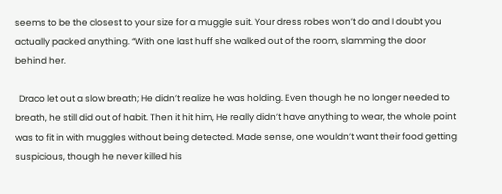seems to be the closest to your size for a muggle suit. Your dress robes won’t do and I doubt you actually packed anything. “With one last huff she walked out of the room, slamming the door behind her.

  Draco let out a slow breath; He didn’t realize he was holding. Even though he no longer needed to breath, he still did out of habit. Then it hit him, He really didn’t have anything to wear, the whole point was to fit in with muggles without being detected. Made sense, one wouldn’t want their food getting suspicious, though he never killed his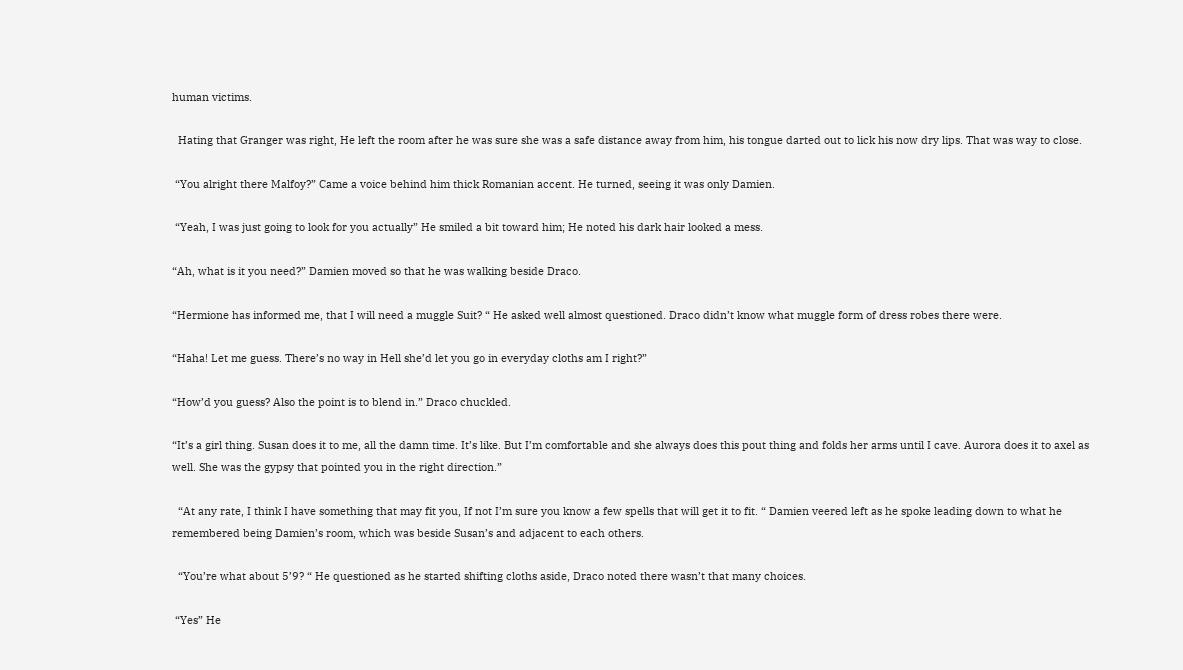human victims.

  Hating that Granger was right, He left the room after he was sure she was a safe distance away from him, his tongue darted out to lick his now dry lips. That was way to close.

 “You alright there Malfoy?” Came a voice behind him thick Romanian accent. He turned, seeing it was only Damien.

 “Yeah, I was just going to look for you actually” He smiled a bit toward him; He noted his dark hair looked a mess.

“Ah, what is it you need?” Damien moved so that he was walking beside Draco.

“Hermione has informed me, that I will need a muggle Suit? “ He asked well almost questioned. Draco didn’t know what muggle form of dress robes there were.

“Haha! Let me guess. There’s no way in Hell she’d let you go in everyday cloths am I right?”

“How’d you guess? Also the point is to blend in.” Draco chuckled.

“It’s a girl thing. Susan does it to me, all the damn time. It’s like. But I’m comfortable and she always does this pout thing and folds her arms until I cave. Aurora does it to axel as well. She was the gypsy that pointed you in the right direction.”

  “At any rate, I think I have something that may fit you, If not I’m sure you know a few spells that will get it to fit. “ Damien veered left as he spoke leading down to what he remembered being Damien’s room, which was beside Susan’s and adjacent to each others.

  “You’re what about 5’9? “ He questioned as he started shifting cloths aside, Draco noted there wasn’t that many choices.

 “Yes” He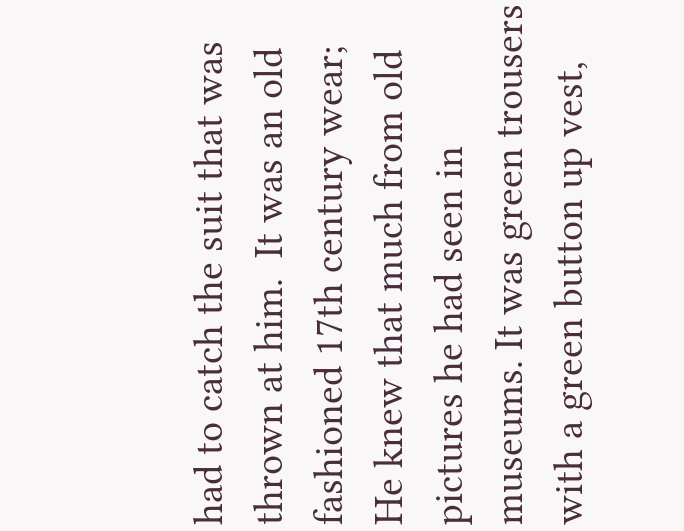had to catch the suit that was thrown at him.  It was an old fashioned 17th century wear; He knew that much from old pictures he had seen in museums. It was green trousers with a green button up vest,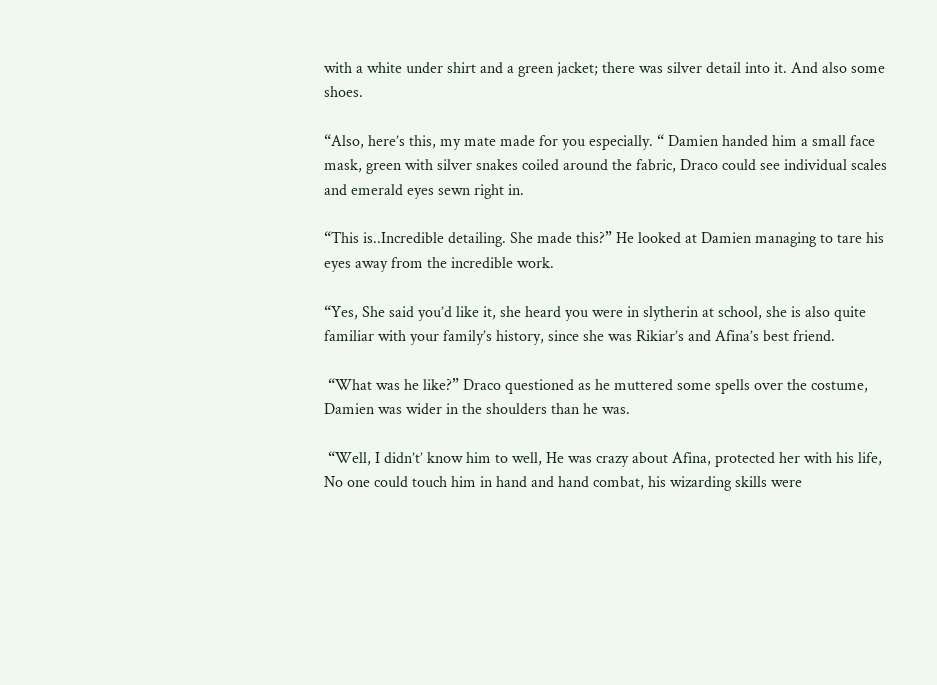with a white under shirt and a green jacket; there was silver detail into it. And also some shoes.

“Also, here’s this, my mate made for you especially. “ Damien handed him a small face mask, green with silver snakes coiled around the fabric, Draco could see individual scales and emerald eyes sewn right in.

“This is..Incredible detailing. She made this?” He looked at Damien managing to tare his eyes away from the incredible work.

“Yes, She said you’d like it, she heard you were in slytherin at school, she is also quite familiar with your family’s history, since she was Rikiar’s and Afina’s best friend.

 “What was he like?” Draco questioned as he muttered some spells over the costume, Damien was wider in the shoulders than he was.

 “Well, I didn’t’ know him to well, He was crazy about Afina, protected her with his life, No one could touch him in hand and hand combat, his wizarding skills were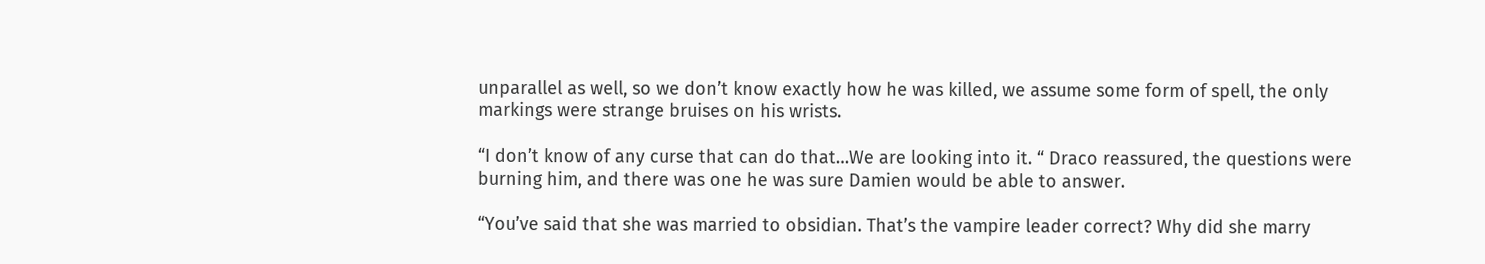unparallel as well, so we don’t know exactly how he was killed, we assume some form of spell, the only markings were strange bruises on his wrists.

“I don’t know of any curse that can do that…We are looking into it. “ Draco reassured, the questions were burning him, and there was one he was sure Damien would be able to answer.

“You’ve said that she was married to obsidian. That’s the vampire leader correct? Why did she marry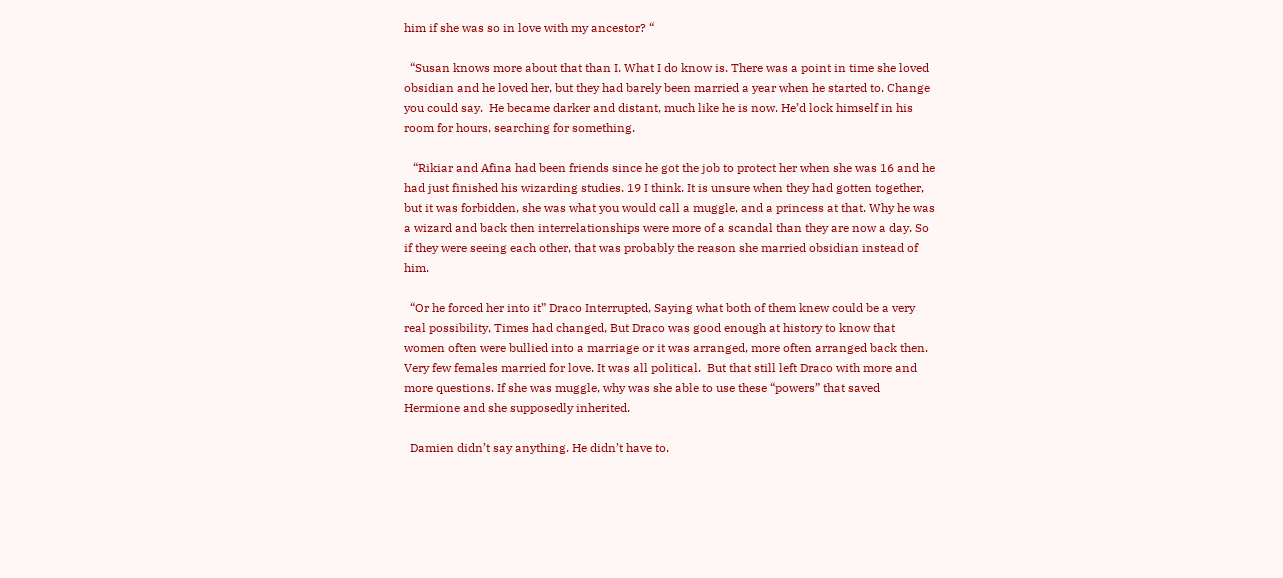him if she was so in love with my ancestor? “

  “Susan knows more about that than I. What I do know is. There was a point in time she loved obsidian and he loved her, but they had barely been married a year when he started to. Change you could say.  He became darker and distant, much like he is now. He’d lock himself in his room for hours, searching for something.

   “Rikiar and Afina had been friends since he got the job to protect her when she was 16 and he had just finished his wizarding studies. 19 I think. It is unsure when they had gotten together, but it was forbidden, she was what you would call a muggle, and a princess at that. Why he was a wizard and back then interrelationships were more of a scandal than they are now a day. So if they were seeing each other, that was probably the reason she married obsidian instead of him.

  “Or he forced her into it” Draco Interrupted, Saying what both of them knew could be a very real possibility, Times had changed, But Draco was good enough at history to know that women often were bullied into a marriage or it was arranged, more often arranged back then.  Very few females married for love. It was all political.  But that still left Draco with more and more questions. If she was muggle, why was she able to use these “powers” that saved Hermione and she supposedly inherited.

  Damien didn’t say anything. He didn’t have to.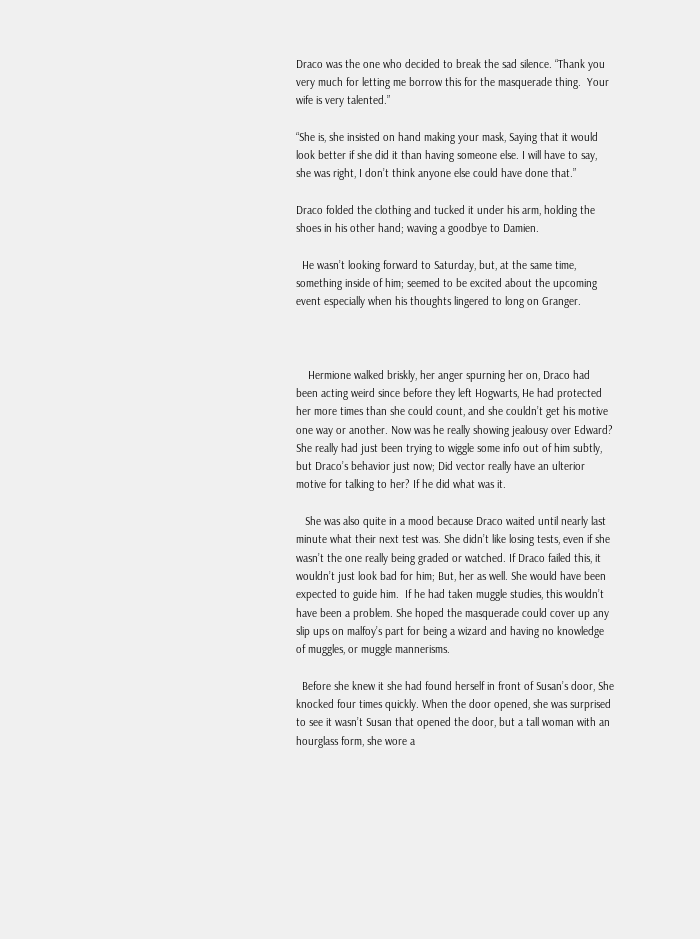Draco was the one who decided to break the sad silence. “Thank you very much for letting me borrow this for the masquerade thing.  Your wife is very talented.”

“She is, she insisted on hand making your mask, Saying that it would look better if she did it than having someone else. I will have to say, she was right, I don’t think anyone else could have done that.”

Draco folded the clothing and tucked it under his arm, holding the shoes in his other hand; waving a goodbye to Damien.

  He wasn’t looking forward to Saturday, but, at the same time, something inside of him; seemed to be excited about the upcoming event especially when his thoughts lingered to long on Granger.



    Hermione walked briskly, her anger spurning her on, Draco had been acting weird since before they left Hogwarts, He had protected her more times than she could count, and she couldn’t get his motive one way or another. Now was he really showing jealousy over Edward? She really had just been trying to wiggle some info out of him subtly, but Draco’s behavior just now; Did vector really have an ulterior motive for talking to her? If he did what was it.

   She was also quite in a mood because Draco waited until nearly last minute what their next test was. She didn’t like losing tests, even if she wasn’t the one really being graded or watched. If Draco failed this, it wouldn’t just look bad for him; But, her as well. She would have been expected to guide him.  If he had taken muggle studies, this wouldn’t have been a problem. She hoped the masquerade could cover up any slip ups on malfoy’s part for being a wizard and having no knowledge of muggles, or muggle mannerisms.

  Before she knew it she had found herself in front of Susan’s door, She knocked four times quickly. When the door opened, she was surprised to see it wasn’t Susan that opened the door, but a tall woman with an hourglass form, she wore a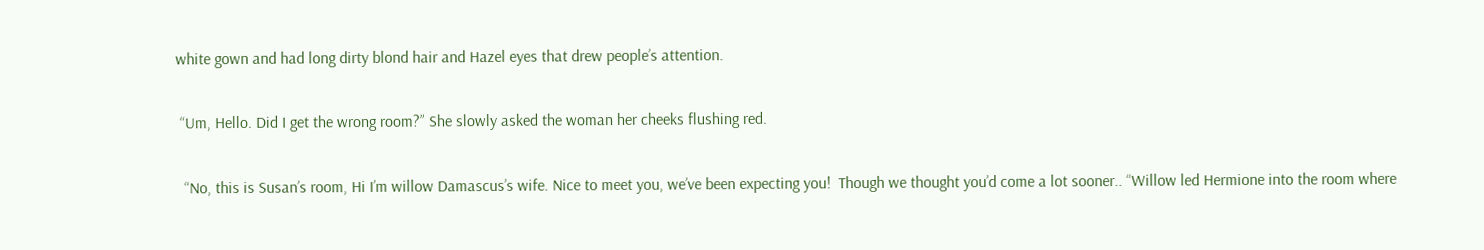white gown and had long dirty blond hair and Hazel eyes that drew people’s attention.

 “Um, Hello. Did I get the wrong room?” She slowly asked the woman her cheeks flushing red.

  “No, this is Susan’s room, Hi I’m willow Damascus’s wife. Nice to meet you, we’ve been expecting you!  Though we thought you’d come a lot sooner.. “Willow led Hermione into the room where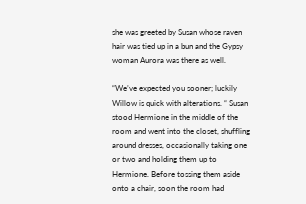she was greeted by Susan whose raven hair was tied up in a bun and the Gypsy woman Aurora was there as well.

“We’ve expected you sooner; luckily Willow is quick with alterations. “ Susan stood Hermione in the middle of the room and went into the closet, shuffling around dresses, occasionally taking one or two and holding them up to Hermione. Before tossing them aside onto a chair, soon the room had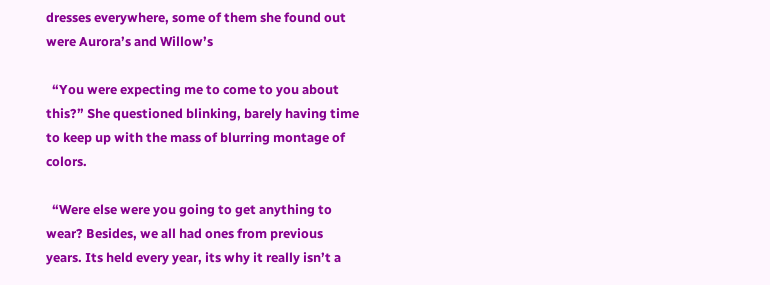dresses everywhere, some of them she found out were Aurora’s and Willow’s

  “You were expecting me to come to you about this?” She questioned blinking, barely having time to keep up with the mass of blurring montage of colors.

  “Were else were you going to get anything to wear? Besides, we all had ones from previous years. Its held every year, its why it really isn’t a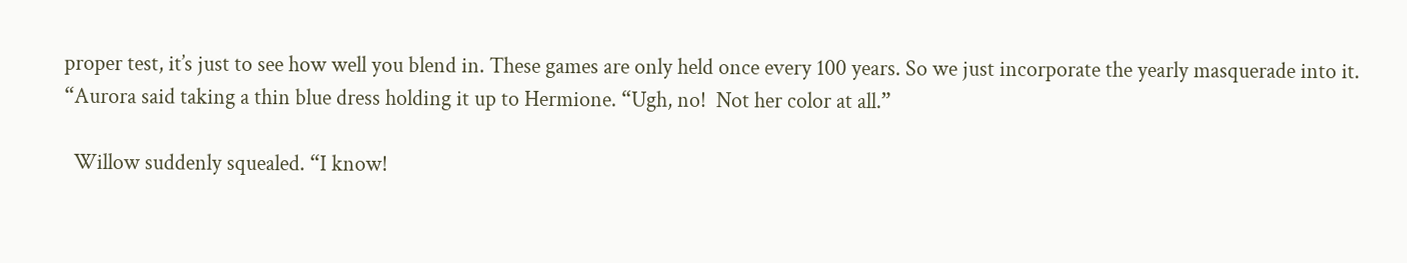proper test, it’s just to see how well you blend in. These games are only held once every 100 years. So we just incorporate the yearly masquerade into it. “Aurora said taking a thin blue dress holding it up to Hermione. “Ugh, no!  Not her color at all.”

  Willow suddenly squealed. “I know!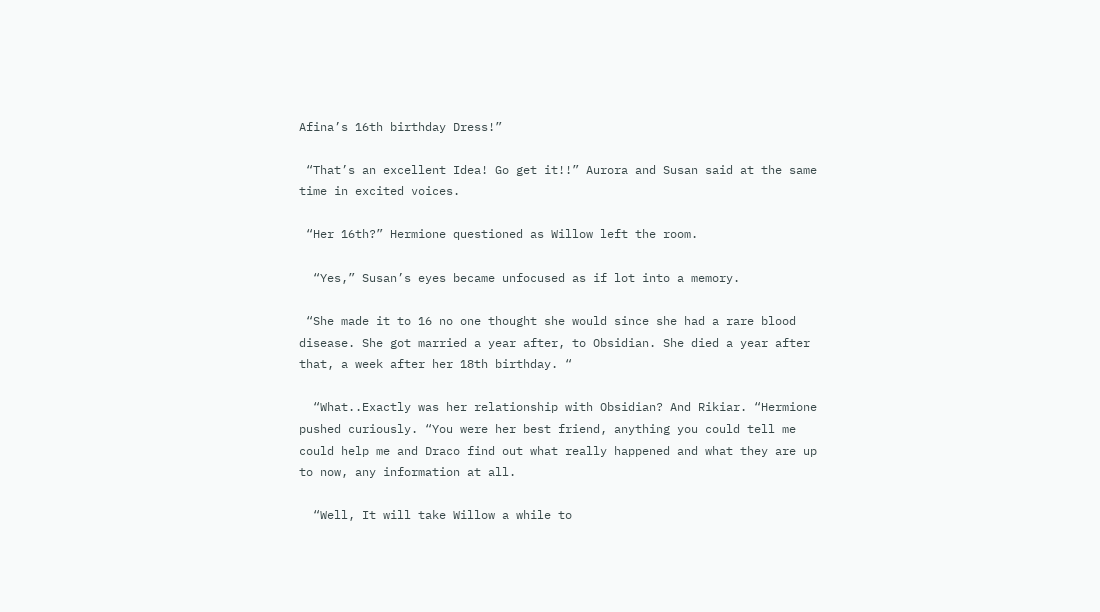Afina’s 16th birthday Dress!”

 “That’s an excellent Idea! Go get it!!” Aurora and Susan said at the same time in excited voices.

 “Her 16th?” Hermione questioned as Willow left the room.

  “Yes,” Susan’s eyes became unfocused as if lot into a memory.

 “She made it to 16 no one thought she would since she had a rare blood disease. She got married a year after, to Obsidian. She died a year after that, a week after her 18th birthday. “

  “What..Exactly was her relationship with Obsidian? And Rikiar. “Hermione pushed curiously. “You were her best friend, anything you could tell me could help me and Draco find out what really happened and what they are up to now, any information at all.

  “Well, It will take Willow a while to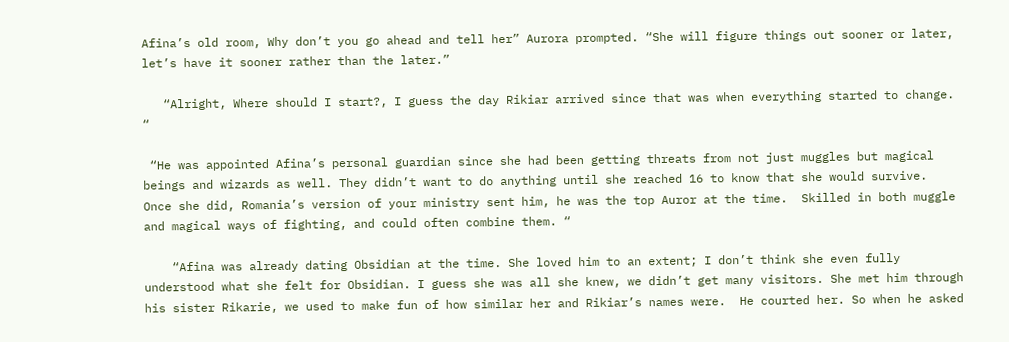Afina’s old room, Why don’t you go ahead and tell her” Aurora prompted. “She will figure things out sooner or later, let’s have it sooner rather than the later.”

   “Alright, Where should I start?, I guess the day Rikiar arrived since that was when everything started to change. “

 “He was appointed Afina’s personal guardian since she had been getting threats from not just muggles but magical beings and wizards as well. They didn’t want to do anything until she reached 16 to know that she would survive.  Once she did, Romania’s version of your ministry sent him, he was the top Auror at the time.  Skilled in both muggle and magical ways of fighting, and could often combine them. “

    “Afina was already dating Obsidian at the time. She loved him to an extent; I don’t think she even fully understood what she felt for Obsidian. I guess she was all she knew, we didn’t get many visitors. She met him through his sister Rikarie, we used to make fun of how similar her and Rikiar’s names were.  He courted her. So when he asked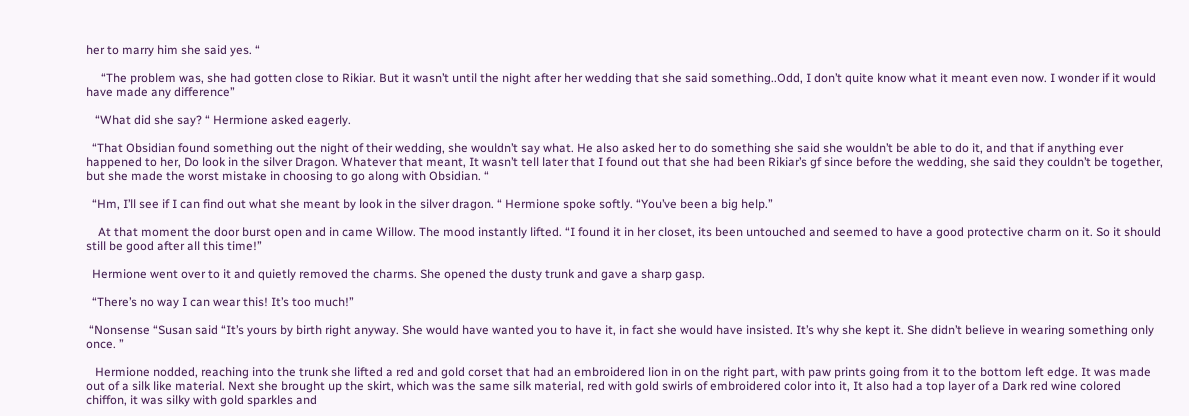her to marry him she said yes. “

     “The problem was, she had gotten close to Rikiar. But it wasn’t until the night after her wedding that she said something..Odd, I don’t quite know what it meant even now. I wonder if it would have made any difference”

   “What did she say? “ Hermione asked eagerly.

  “That Obsidian found something out the night of their wedding, she wouldn’t say what. He also asked her to do something she said she wouldn’t be able to do it, and that if anything ever happened to her, Do look in the silver Dragon. Whatever that meant, It wasn’t tell later that I found out that she had been Rikiar’s gf since before the wedding, she said they couldn’t be together, but she made the worst mistake in choosing to go along with Obsidian. “

  “Hm, I’ll see if I can find out what she meant by look in the silver dragon. “ Hermione spoke softly. “You’ve been a big help.”

    At that moment the door burst open and in came Willow. The mood instantly lifted. “I found it in her closet, its been untouched and seemed to have a good protective charm on it. So it should still be good after all this time!”

  Hermione went over to it and quietly removed the charms. She opened the dusty trunk and gave a sharp gasp.

  “There’s no way I can wear this! It’s too much!”

 “Nonsense “Susan said “It’s yours by birth right anyway. She would have wanted you to have it, in fact she would have insisted. It’s why she kept it. She didn’t believe in wearing something only once. ”

   Hermione nodded, reaching into the trunk she lifted a red and gold corset that had an embroidered lion in on the right part, with paw prints going from it to the bottom left edge. It was made out of a silk like material. Next she brought up the skirt, which was the same silk material, red with gold swirls of embroidered color into it, It also had a top layer of a Dark red wine colored chiffon, it was silky with gold sparkles and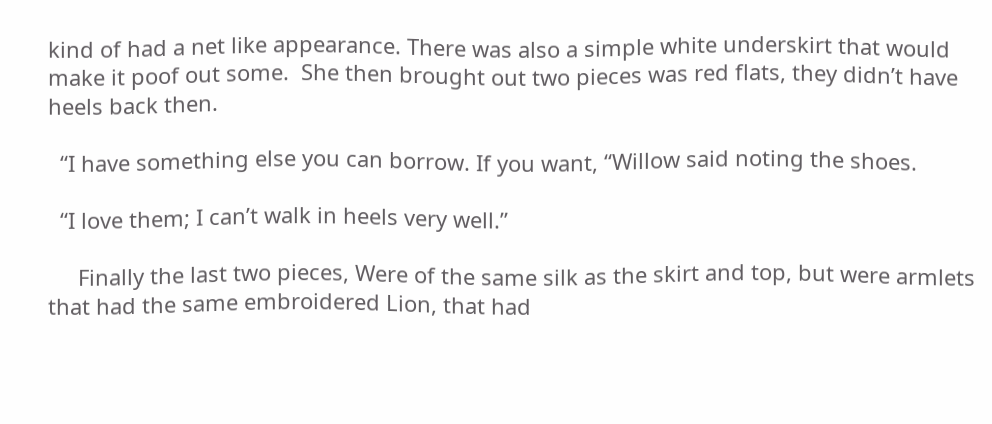kind of had a net like appearance. There was also a simple white underskirt that would make it poof out some.  She then brought out two pieces was red flats, they didn’t have heels back then.

  “I have something else you can borrow. If you want, “Willow said noting the shoes.

  “I love them; I can’t walk in heels very well.”

     Finally the last two pieces, Were of the same silk as the skirt and top, but were armlets that had the same embroidered Lion, that had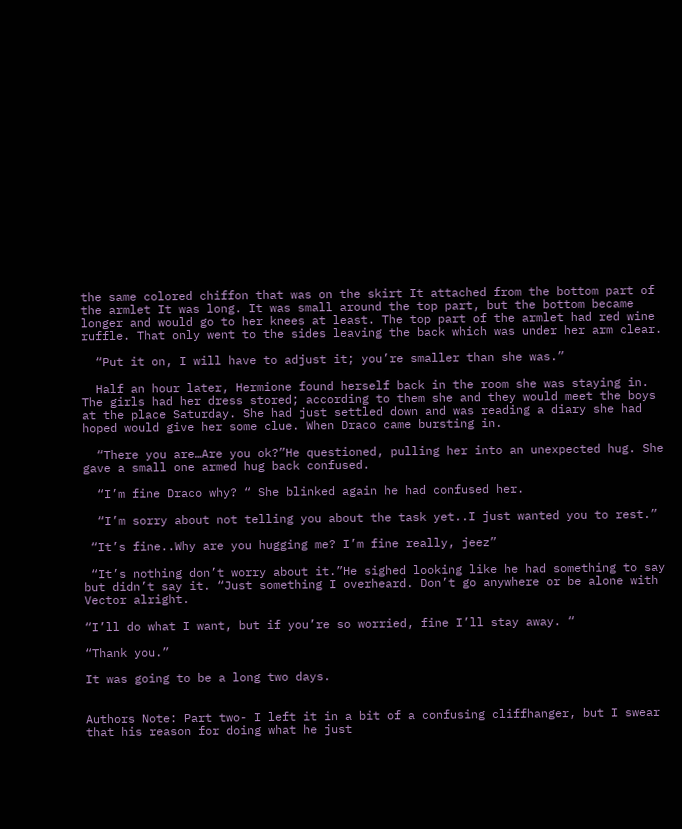the same colored chiffon that was on the skirt It attached from the bottom part of the armlet It was long. It was small around the top part, but the bottom became longer and would go to her knees at least. The top part of the armlet had red wine ruffle. That only went to the sides leaving the back which was under her arm clear.

  “Put it on, I will have to adjust it; you’re smaller than she was.”

  Half an hour later, Hermione found herself back in the room she was staying in. The girls had her dress stored; according to them she and they would meet the boys at the place Saturday. She had just settled down and was reading a diary she had hoped would give her some clue. When Draco came bursting in.

  “There you are…Are you ok?”He questioned, pulling her into an unexpected hug. She gave a small one armed hug back confused.

  “I’m fine Draco why? “ She blinked again he had confused her.

  “I’m sorry about not telling you about the task yet..I just wanted you to rest.”

 “It’s fine..Why are you hugging me? I’m fine really, jeez”

 “It’s nothing don’t worry about it.”He sighed looking like he had something to say but didn’t say it. “Just something I overheard. Don’t go anywhere or be alone with Vector alright.

“I’ll do what I want, but if you’re so worried, fine I’ll stay away. “

“Thank you.”

It was going to be a long two days.


Authors Note: Part two- I left it in a bit of a confusing cliffhanger, but I swear that his reason for doing what he just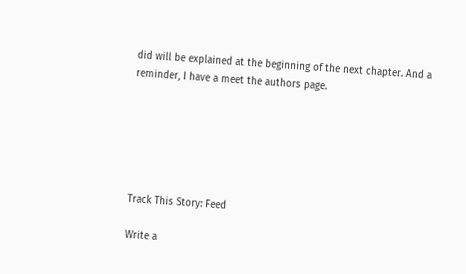did will be explained at the beginning of the next chapter. And a reminder, I have a meet the authors page.






Track This Story: Feed

Write a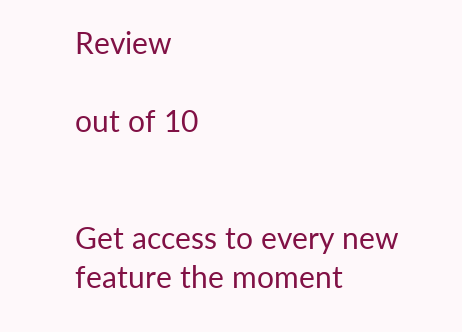Review

out of 10


Get access to every new feature the moment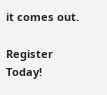it comes out.

Register Today!